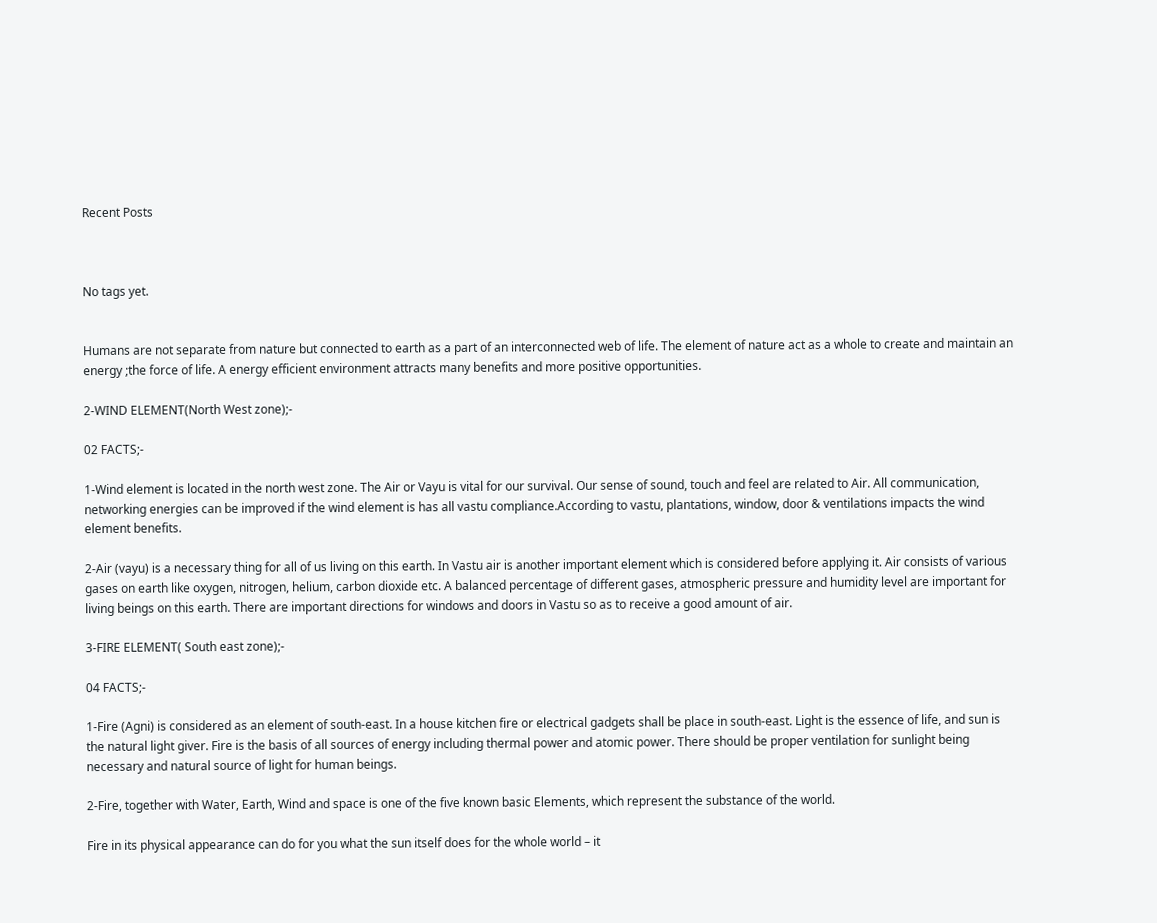Recent Posts



No tags yet.


Humans are not separate from nature but connected to earth as a part of an interconnected web of life. The element of nature act as a whole to create and maintain an energy ;the force of life. A energy efficient environment attracts many benefits and more positive opportunities.

2-WIND ELEMENT(North West zone);-

02 FACTS;-

1-Wind element is located in the north west zone. The Air or Vayu is vital for our survival. Our sense of sound, touch and feel are related to Air. All communication, networking energies can be improved if the wind element is has all vastu compliance.According to vastu, plantations, window, door & ventilations impacts the wind element benefits.

2-Air (vayu) is a necessary thing for all of us living on this earth. In Vastu air is another important element which is considered before applying it. Air consists of various gases on earth like oxygen, nitrogen, helium, carbon dioxide etc. A balanced percentage of different gases, atmospheric pressure and humidity level are important for living beings on this earth. There are important directions for windows and doors in Vastu so as to receive a good amount of air.

3-FIRE ELEMENT( South east zone);-

04 FACTS;-

1-Fire (Agni) is considered as an element of south-east. In a house kitchen fire or electrical gadgets shall be place in south-east. Light is the essence of life, and sun is the natural light giver. Fire is the basis of all sources of energy including thermal power and atomic power. There should be proper ventilation for sunlight being necessary and natural source of light for human beings.

2-Fire, together with Water, Earth, Wind and space is one of the five known basic Elements, which represent the substance of the world.

Fire in its physical appearance can do for you what the sun itself does for the whole world – it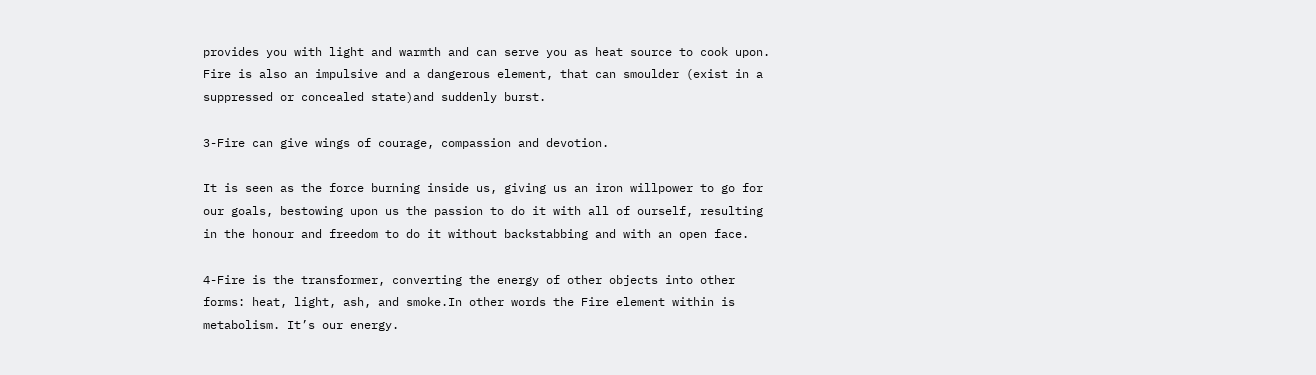provides you with light and warmth and can serve you as heat source to cook upon. Fire is also an impulsive and a dangerous element, that can smoulder (exist in a suppressed or concealed state)and suddenly burst.

3-Fire can give wings of courage, compassion and devotion.

It is seen as the force burning inside us, giving us an iron willpower to go for our goals, bestowing upon us the passion to do it with all of ourself, resulting in the honour and freedom to do it without backstabbing and with an open face.

4-Fire is the transformer, converting the energy of other objects into other forms: heat, light, ash, and smoke.In other words the Fire element within is metabolism. It’s our energy.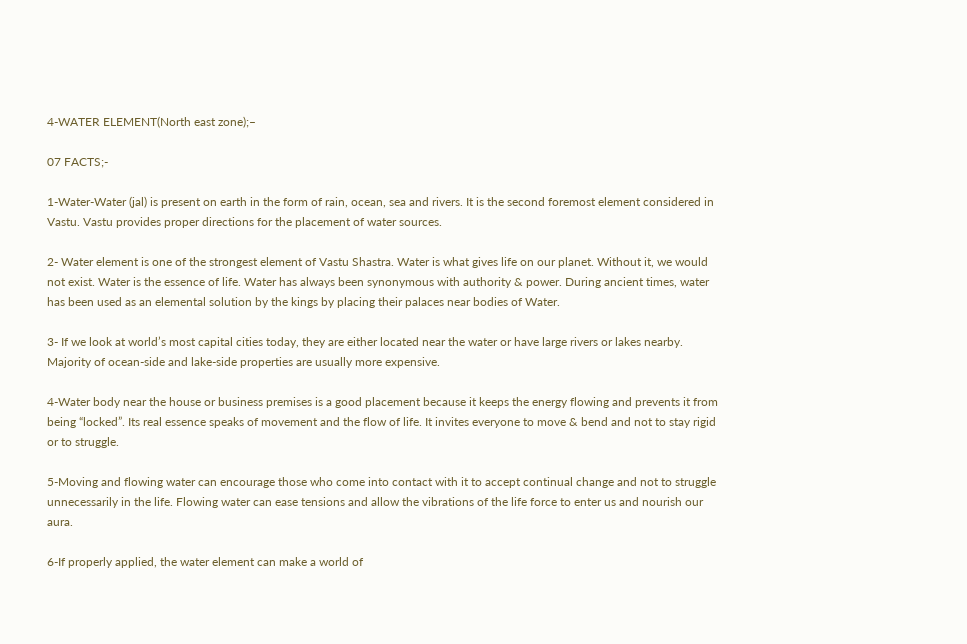4-WATER ELEMENT(North east zone);–

07 FACTS;-

1-Water-Water (jal) is present on earth in the form of rain, ocean, sea and rivers. It is the second foremost element considered in Vastu. Vastu provides proper directions for the placement of water sources.

2- Water element is one of the strongest element of Vastu Shastra. Water is what gives life on our planet. Without it, we would not exist. Water is the essence of life. Water has always been synonymous with authority & power. During ancient times, water has been used as an elemental solution by the kings by placing their palaces near bodies of Water.

3- If we look at world’s most capital cities today, they are either located near the water or have large rivers or lakes nearby. Majority of ocean-side and lake-side properties are usually more expensive.

4-Water body near the house or business premises is a good placement because it keeps the energy flowing and prevents it from being “locked”. Its real essence speaks of movement and the flow of life. It invites everyone to move & bend and not to stay rigid or to struggle.

5-Moving and flowing water can encourage those who come into contact with it to accept continual change and not to struggle unnecessarily in the life. Flowing water can ease tensions and allow the vibrations of the life force to enter us and nourish our aura.

6-If properly applied, the water element can make a world of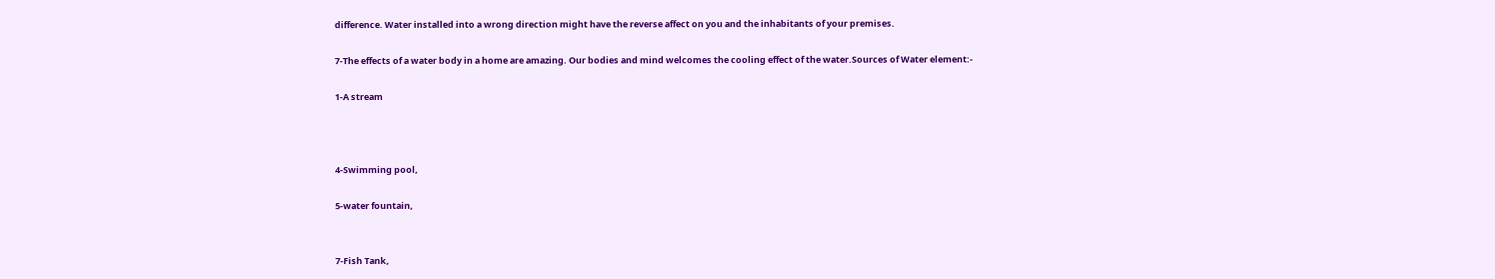difference. Water installed into a wrong direction might have the reverse affect on you and the inhabitants of your premises.

7-The effects of a water body in a home are amazing. Our bodies and mind welcomes the cooling effect of the water.Sources of Water element:-

1-A stream



4-Swimming pool,

5-water fountain,


7-Fish Tank,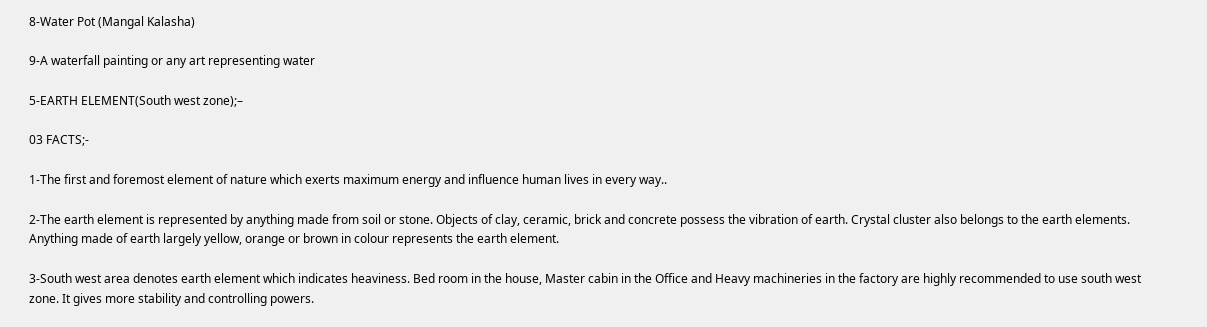8-Water Pot (Mangal Kalasha)

9-A waterfall painting or any art representing water

5-EARTH ELEMENT(South west zone);–

03 FACTS;-

1-The first and foremost element of nature which exerts maximum energy and influence human lives in every way..

2-The earth element is represented by anything made from soil or stone. Objects of clay, ceramic, brick and concrete possess the vibration of earth. Crystal cluster also belongs to the earth elements. Anything made of earth largely yellow, orange or brown in colour represents the earth element.

3-South west area denotes earth element which indicates heaviness. Bed room in the house, Master cabin in the Office and Heavy machineries in the factory are highly recommended to use south west zone. It gives more stability and controlling powers.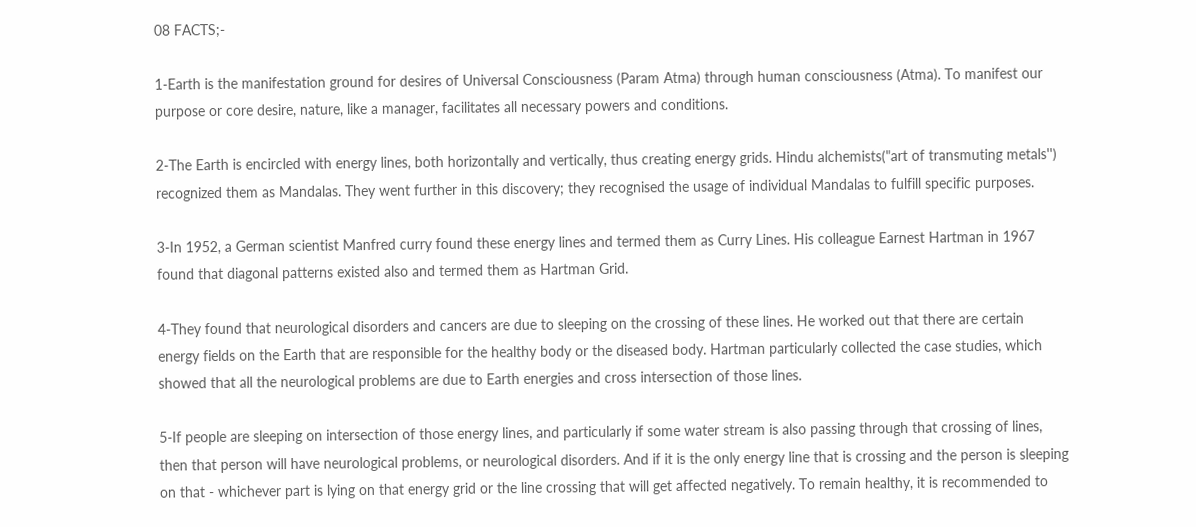08 FACTS;-

1-Earth is the manifestation ground for desires of Universal Consciousness (Param Atma) through human consciousness (Atma). To manifest our purpose or core desire, nature, like a manager, facilitates all necessary powers and conditions.

2-The Earth is encircled with energy lines, both horizontally and vertically, thus creating energy grids. Hindu alchemists("art of transmuting metals'') recognized them as Mandalas. They went further in this discovery; they recognised the usage of individual Mandalas to fulfill specific purposes.

3-In 1952, a German scientist Manfred curry found these energy lines and termed them as Curry Lines. His colleague Earnest Hartman in 1967 found that diagonal patterns existed also and termed them as Hartman Grid.

4-They found that neurological disorders and cancers are due to sleeping on the crossing of these lines. He worked out that there are certain energy fields on the Earth that are responsible for the healthy body or the diseased body. Hartman particularly collected the case studies, which showed that all the neurological problems are due to Earth energies and cross intersection of those lines.

5-If people are sleeping on intersection of those energy lines, and particularly if some water stream is also passing through that crossing of lines, then that person will have neurological problems, or neurological disorders. And if it is the only energy line that is crossing and the person is sleeping on that - whichever part is lying on that energy grid or the line crossing that will get affected negatively. To remain healthy, it is recommended to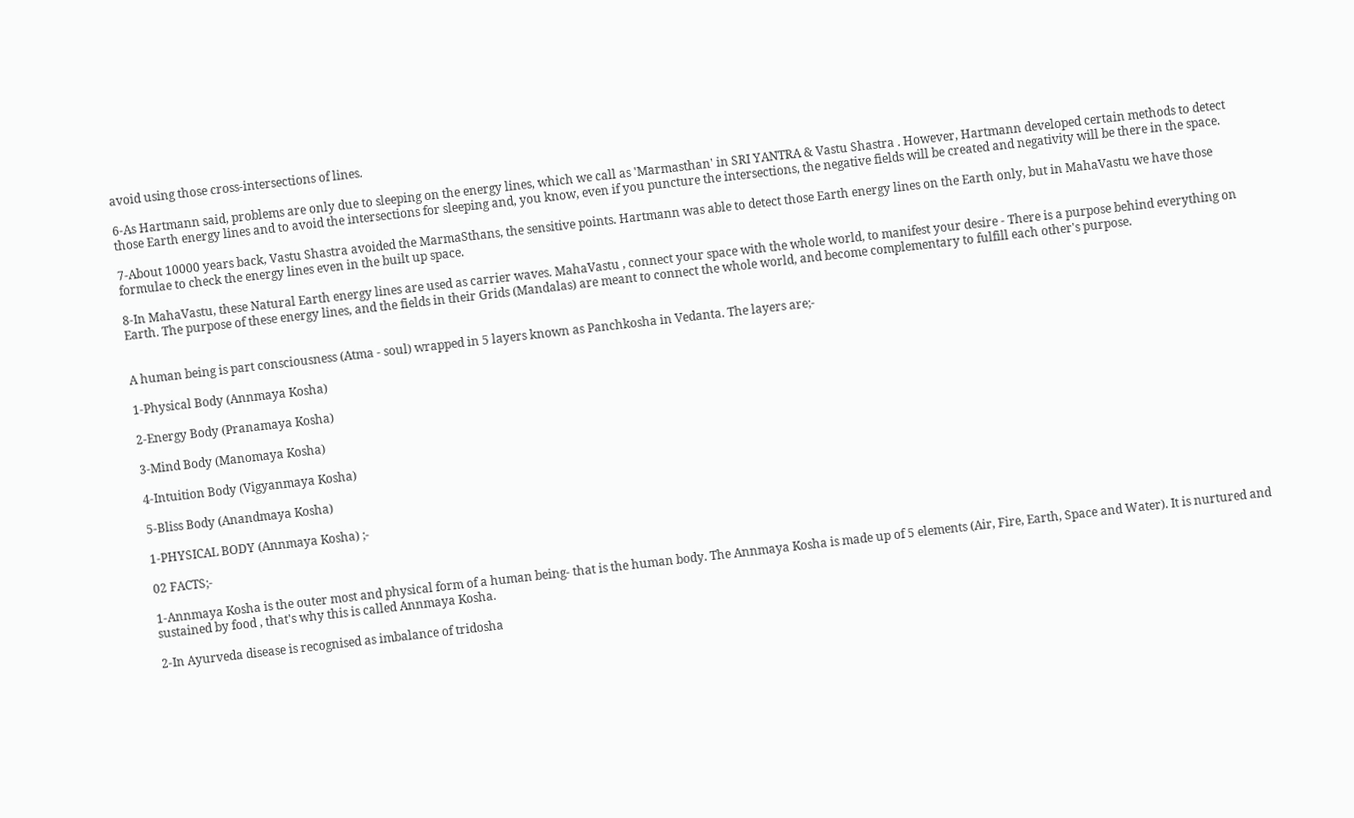avoid using those cross-intersections of lines.

6-As Hartmann said, problems are only due to sleeping on the energy lines, which we call as 'Marmasthan' in SRI YANTRA & Vastu Shastra . However, Hartmann developed certain methods to detect those Earth energy lines and to avoid the intersections for sleeping and, you know, even if you puncture the intersections, the negative fields will be created and negativity will be there in the space.

7-About 10000 years back, Vastu Shastra avoided the MarmaSthans, the sensitive points. Hartmann was able to detect those Earth energy lines on the Earth only, but in MahaVastu we have those formulae to check the energy lines even in the built up space.

8-In MahaVastu, these Natural Earth energy lines are used as carrier waves. MahaVastu , connect your space with the whole world, to manifest your desire - There is a purpose behind everything on Earth. The purpose of these energy lines, and the fields in their Grids (Mandalas) are meant to connect the whole world, and become complementary to fulfill each other's purpose.


A human being is part consciousness (Atma - soul) wrapped in 5 layers known as Panchkosha in Vedanta. The layers are;-

1-Physical Body (Annmaya Kosha)

2-Energy Body (Pranamaya Kosha)

3-Mind Body (Manomaya Kosha)

4-Intuition Body (Vigyanmaya Kosha)

5-Bliss Body (Anandmaya Kosha)

1-PHYSICAL BODY (Annmaya Kosha) ;-

02 FACTS;-

1-Annmaya Kosha is the outer most and physical form of a human being- that is the human body. The Annmaya Kosha is made up of 5 elements (Air, Fire, Earth, Space and Water). It is nurtured and sustained by food , that's why this is called Annmaya Kosha.

2-In Ayurveda disease is recognised as imbalance of tridosha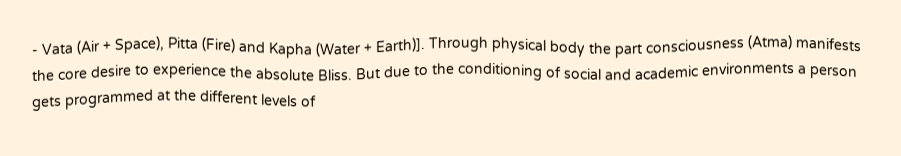- Vata (Air + Space), Pitta (Fire) and Kapha (Water + Earth)]. Through physical body the part consciousness (Atma) manifests the core desire to experience the absolute Bliss. But due to the conditioning of social and academic environments a person gets programmed at the different levels of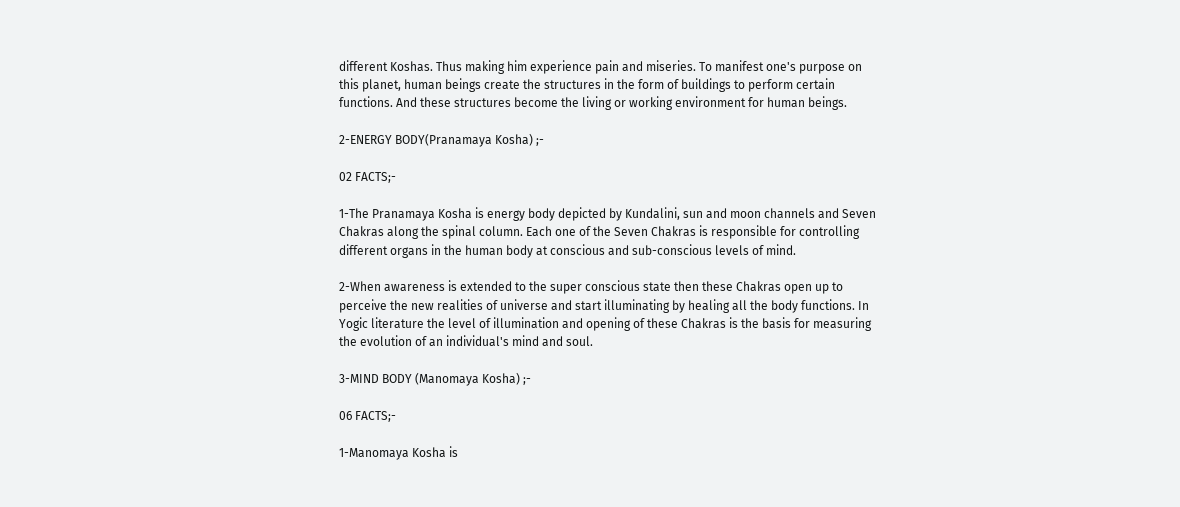different Koshas. Thus making him experience pain and miseries. To manifest one's purpose on this planet, human beings create the structures in the form of buildings to perform certain functions. And these structures become the living or working environment for human beings.

2-ENERGY BODY(Pranamaya Kosha) ;-

02 FACTS;-

1-The Pranamaya Kosha is energy body depicted by Kundalini, sun and moon channels and Seven Chakras along the spinal column. Each one of the Seven Chakras is responsible for controlling different organs in the human body at conscious and sub-conscious levels of mind.

2-When awareness is extended to the super conscious state then these Chakras open up to perceive the new realities of universe and start illuminating by healing all the body functions. In Yogic literature the level of illumination and opening of these Chakras is the basis for measuring the evolution of an individual's mind and soul.

3-MIND BODY (Manomaya Kosha) ;-

06 FACTS;-

1-Manomaya Kosha is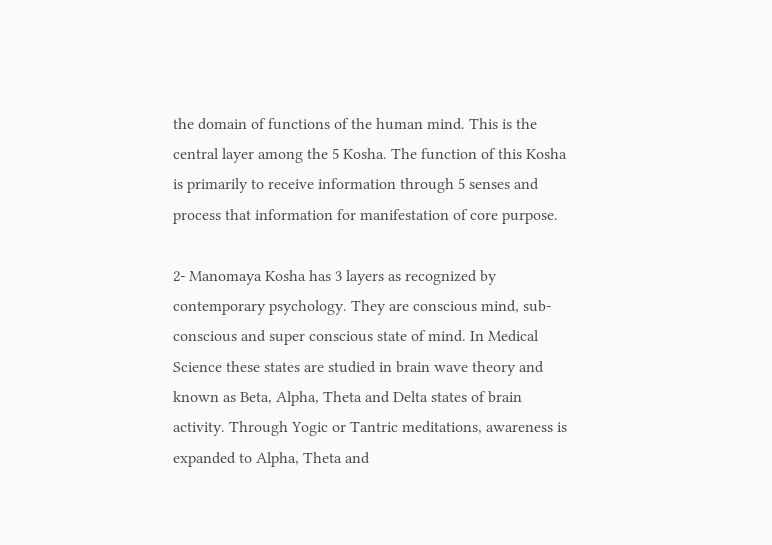the domain of functions of the human mind. This is the central layer among the 5 Kosha. The function of this Kosha is primarily to receive information through 5 senses and process that information for manifestation of core purpose.

2- Manomaya Kosha has 3 layers as recognized by contemporary psychology. They are conscious mind, sub-conscious and super conscious state of mind. In Medical Science these states are studied in brain wave theory and known as Beta, Alpha, Theta and Delta states of brain activity. Through Yogic or Tantric meditations, awareness is expanded to Alpha, Theta and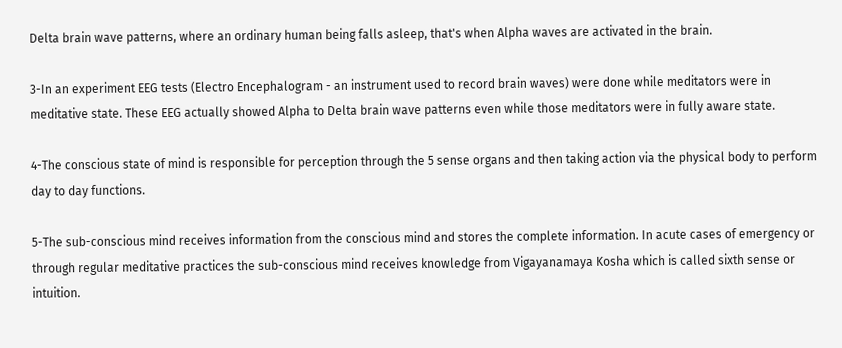Delta brain wave patterns, where an ordinary human being falls asleep, that's when Alpha waves are activated in the brain.

3-In an experiment EEG tests (Electro Encephalogram - an instrument used to record brain waves) were done while meditators were in meditative state. These EEG actually showed Alpha to Delta brain wave patterns even while those meditators were in fully aware state.

4-The conscious state of mind is responsible for perception through the 5 sense organs and then taking action via the physical body to perform day to day functions.

5-The sub-conscious mind receives information from the conscious mind and stores the complete information. In acute cases of emergency or through regular meditative practices the sub-conscious mind receives knowledge from Vigayanamaya Kosha which is called sixth sense or intuition.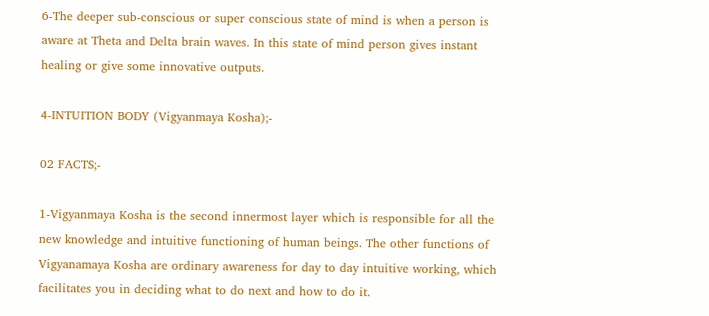6-The deeper sub-conscious or super conscious state of mind is when a person is aware at Theta and Delta brain waves. In this state of mind person gives instant healing or give some innovative outputs.

4-INTUITION BODY (Vigyanmaya Kosha);-

02 FACTS;-

1-Vigyanmaya Kosha is the second innermost layer which is responsible for all the new knowledge and intuitive functioning of human beings. The other functions of Vigyanamaya Kosha are ordinary awareness for day to day intuitive working, which facilitates you in deciding what to do next and how to do it.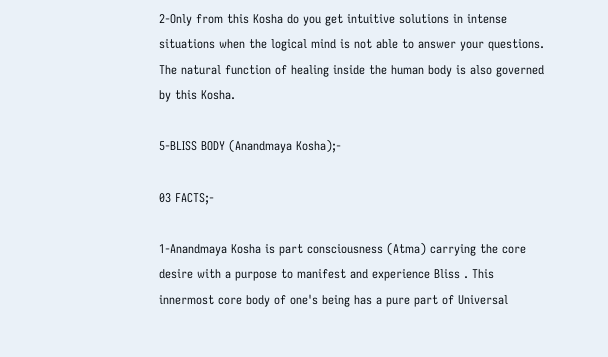2-Only from this Kosha do you get intuitive solutions in intense situations when the logical mind is not able to answer your questions. The natural function of healing inside the human body is also governed by this Kosha.

5-BLISS BODY (Anandmaya Kosha);-

03 FACTS;-

1-Anandmaya Kosha is part consciousness (Atma) carrying the core desire with a purpose to manifest and experience Bliss . This innermost core body of one's being has a pure part of Universal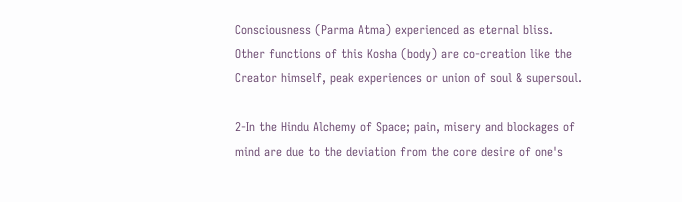Consciousness (Parma Atma) experienced as eternal bliss. Other functions of this Kosha (body) are co-creation like the Creator himself, peak experiences or union of soul & supersoul.

2-In the Hindu Alchemy of Space; pain, misery and blockages of mind are due to the deviation from the core desire of one's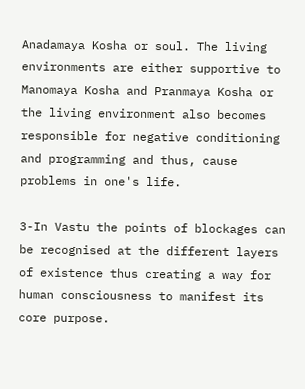Anadamaya Kosha or soul. The living environments are either supportive to Manomaya Kosha and Pranmaya Kosha or the living environment also becomes responsible for negative conditioning and programming and thus, cause problems in one's life.

3-In Vastu the points of blockages can be recognised at the different layers of existence thus creating a way for human consciousness to manifest its core purpose.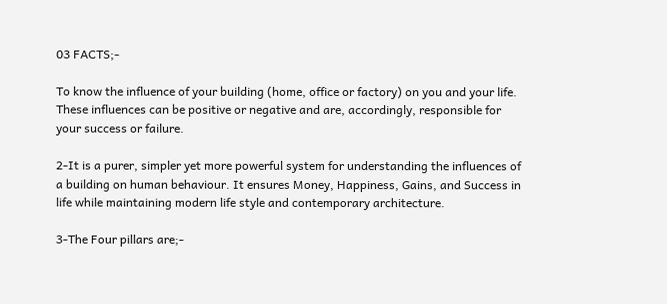03 FACTS;-

To know the influence of your building (home, office or factory) on you and your life. These influences can be positive or negative and are, accordingly, responsible for your success or failure.

2-It is a purer, simpler yet more powerful system for understanding the influences of a building on human behaviour. It ensures Money, Happiness, Gains, and Success in life while maintaining modern life style and contemporary architecture.

3-The Four pillars are;-